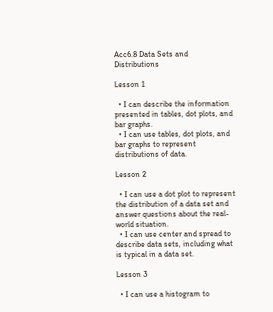Acc6.8 Data Sets and Distributions

Lesson 1

  • I can describe the information presented in tables, dot plots, and bar graphs.
  • I can use tables, dot plots, and bar graphs to represent distributions of data.

Lesson 2

  • I can use a dot plot to represent the distribution of a data set and answer questions about the real-world situation.
  • I can use center and spread to describe data sets, including what is typical in a data set.

Lesson 3

  • I can use a histogram to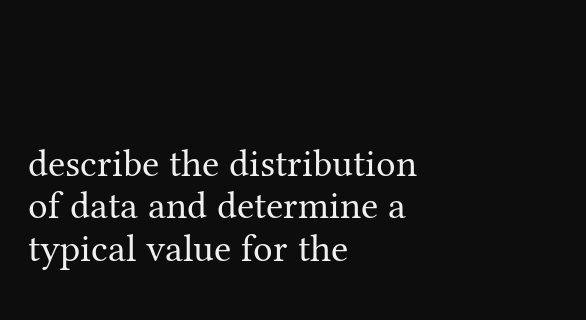describe the distribution of data and determine a typical value for the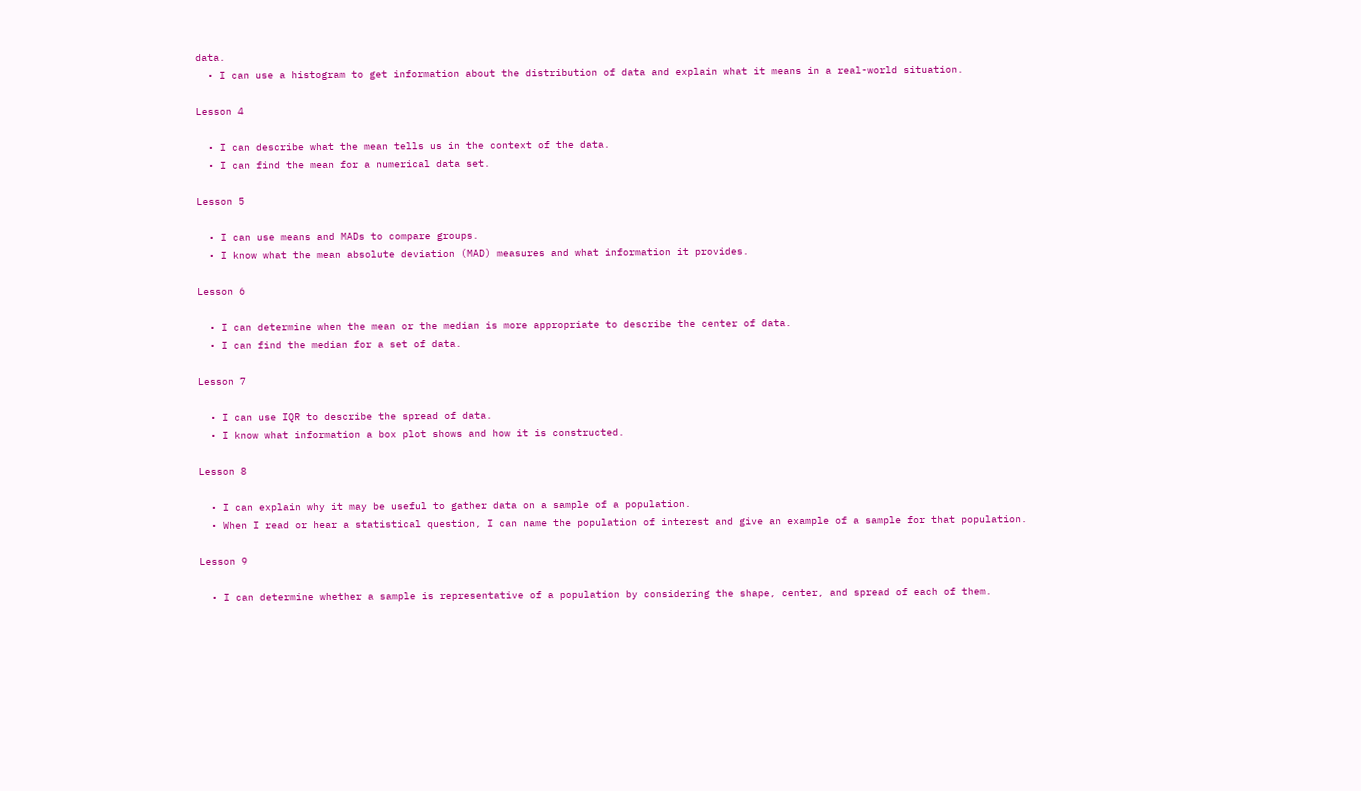data.
  • I can use a histogram to get information about the distribution of data and explain what it means in a real-world situation.

Lesson 4

  • I can describe what the mean tells us in the context of the data.
  • I can find the mean for a numerical data set.

Lesson 5

  • I can use means and MADs to compare groups.
  • I know what the mean absolute deviation (MAD) measures and what information it provides.

Lesson 6

  • I can determine when the mean or the median is more appropriate to describe the center of data.
  • I can find the median for a set of data.

Lesson 7

  • I can use IQR to describe the spread of data.
  • I know what information a box plot shows and how it is constructed.

Lesson 8

  • I can explain why it may be useful to gather data on a sample of a population.
  • When I read or hear a statistical question, I can name the population of interest and give an example of a sample for that population.

Lesson 9

  • I can determine whether a sample is representative of a population by considering the shape, center, and spread of each of them.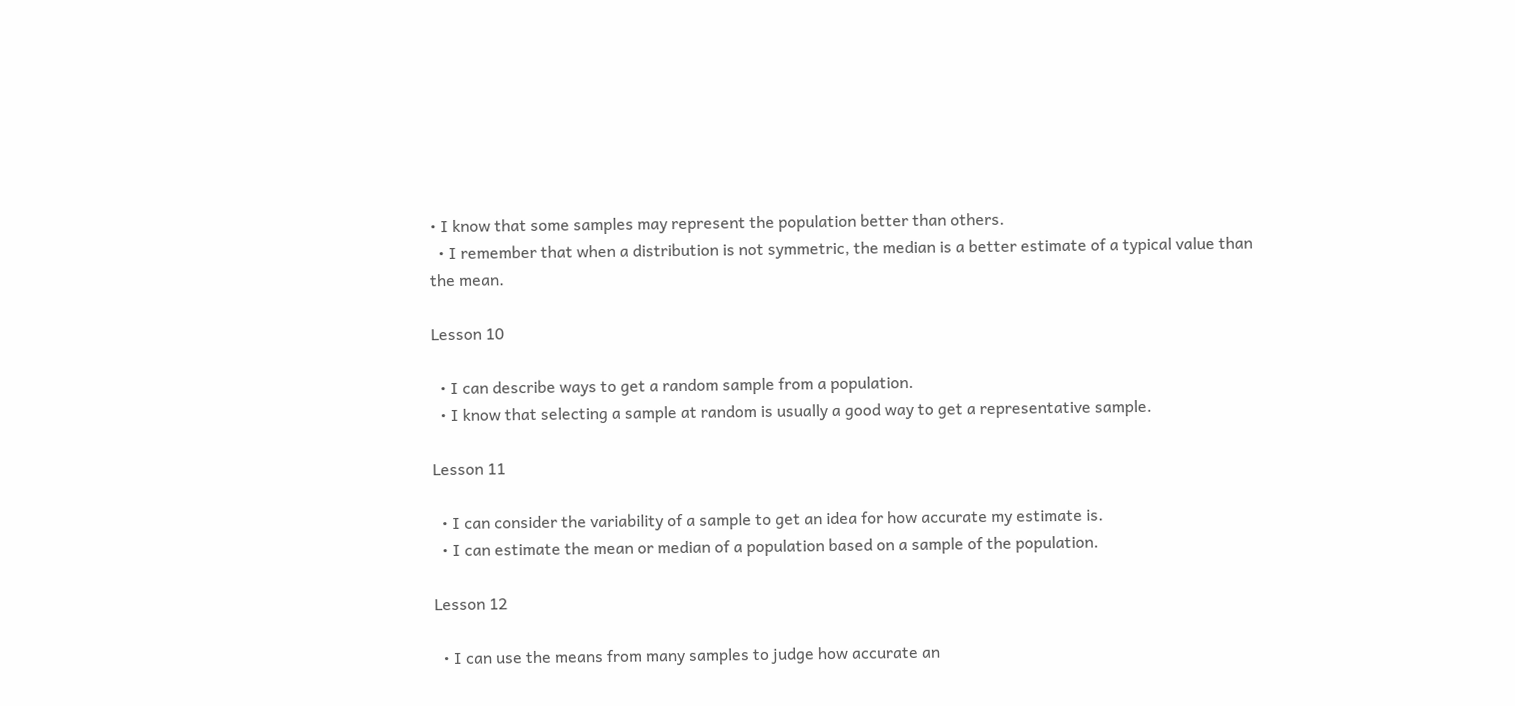• I know that some samples may represent the population better than others.
  • I remember that when a distribution is not symmetric, the median is a better estimate of a typical value than the mean.

Lesson 10

  • I can describe ways to get a random sample from a population.
  • I know that selecting a sample at random is usually a good way to get a representative sample.

Lesson 11

  • I can consider the variability of a sample to get an idea for how accurate my estimate is.
  • I can estimate the mean or median of a population based on a sample of the population.

Lesson 12

  • I can use the means from many samples to judge how accurate an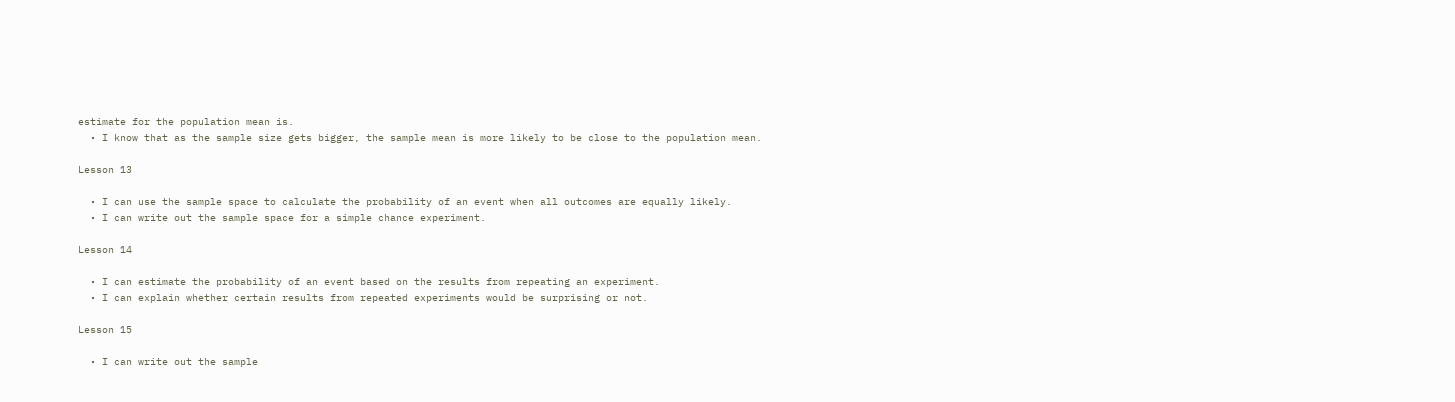estimate for the population mean is.
  • I know that as the sample size gets bigger, the sample mean is more likely to be close to the population mean.

Lesson 13

  • I can use the sample space to calculate the probability of an event when all outcomes are equally likely.
  • I can write out the sample space for a simple chance experiment.

Lesson 14

  • I can estimate the probability of an event based on the results from repeating an experiment.
  • I can explain whether certain results from repeated experiments would be surprising or not.

Lesson 15

  • I can write out the sample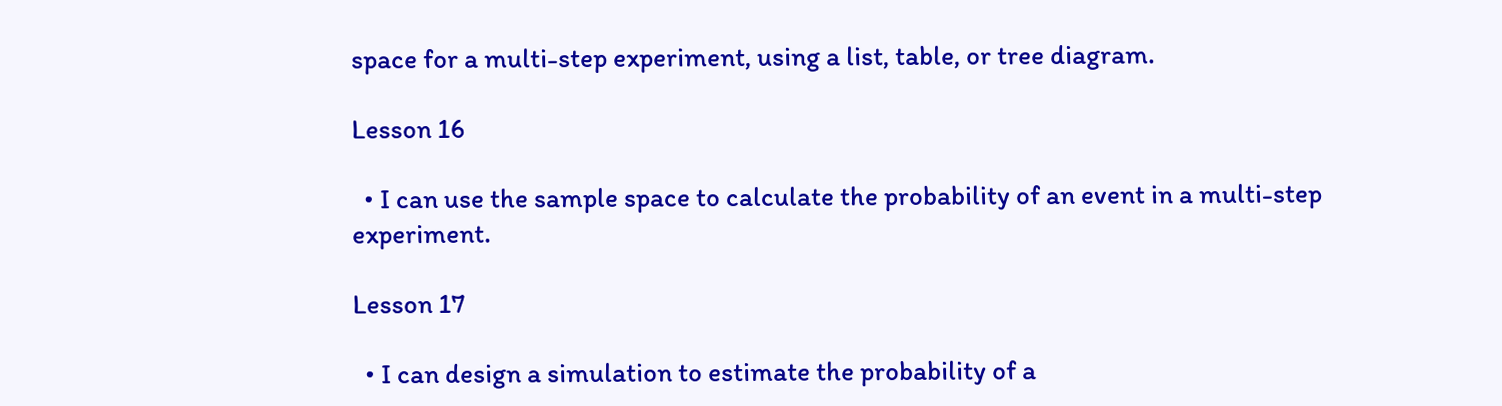space for a multi-step experiment, using a list, table, or tree diagram.

Lesson 16

  • I can use the sample space to calculate the probability of an event in a multi-step experiment.

Lesson 17

  • I can design a simulation to estimate the probability of a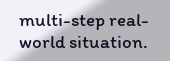multi-step real-world situation.